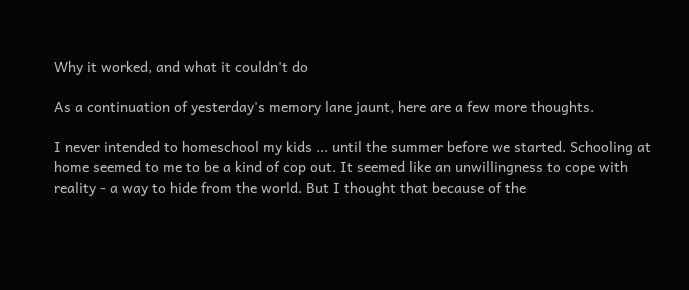Why it worked, and what it couldn't do

As a continuation of yesterday's memory lane jaunt, here are a few more thoughts.

I never intended to homeschool my kids ... until the summer before we started. Schooling at home seemed to me to be a kind of cop out. It seemed like an unwillingness to cope with reality - a way to hide from the world. But I thought that because of the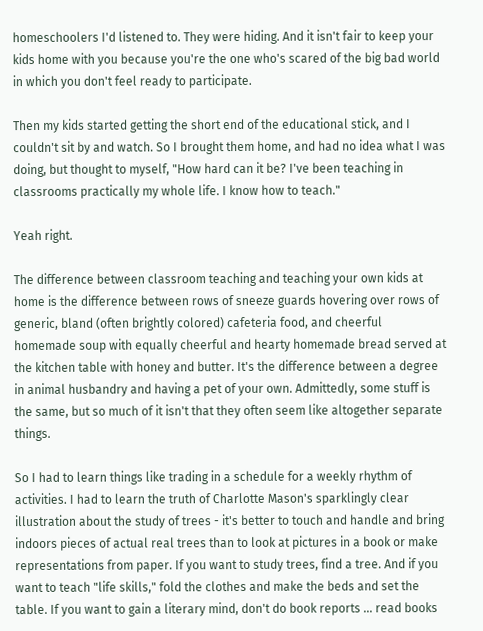homeschoolers I'd listened to. They were hiding. And it isn't fair to keep your kids home with you because you're the one who's scared of the big bad world in which you don't feel ready to participate.

Then my kids started getting the short end of the educational stick, and I couldn't sit by and watch. So I brought them home, and had no idea what I was doing, but thought to myself, "How hard can it be? I've been teaching in classrooms practically my whole life. I know how to teach."

Yeah right.

The difference between classroom teaching and teaching your own kids at home is the difference between rows of sneeze guards hovering over rows of generic, bland (often brightly colored) cafeteria food, and cheerful homemade soup with equally cheerful and hearty homemade bread served at the kitchen table with honey and butter. It's the difference between a degree in animal husbandry and having a pet of your own. Admittedly, some stuff is the same, but so much of it isn't that they often seem like altogether separate things.

So I had to learn things like trading in a schedule for a weekly rhythm of activities. I had to learn the truth of Charlotte Mason's sparklingly clear illustration about the study of trees - it's better to touch and handle and bring indoors pieces of actual real trees than to look at pictures in a book or make representations from paper. If you want to study trees, find a tree. And if you want to teach "life skills," fold the clothes and make the beds and set the table. If you want to gain a literary mind, don't do book reports ... read books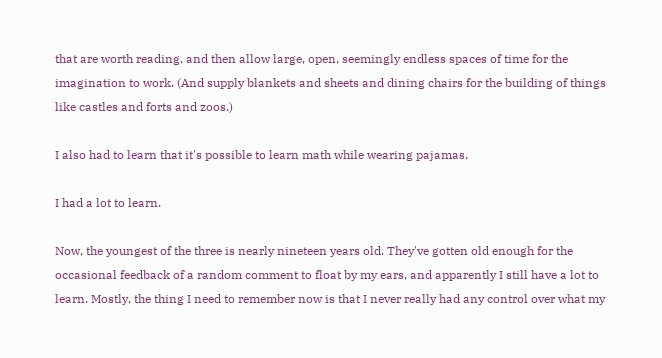that are worth reading, and then allow large, open, seemingly endless spaces of time for the imagination to work. (And supply blankets and sheets and dining chairs for the building of things like castles and forts and zoos.)

I also had to learn that it's possible to learn math while wearing pajamas.

I had a lot to learn.

Now, the youngest of the three is nearly nineteen years old. They've gotten old enough for the occasional feedback of a random comment to float by my ears, and apparently I still have a lot to learn. Mostly, the thing I need to remember now is that I never really had any control over what my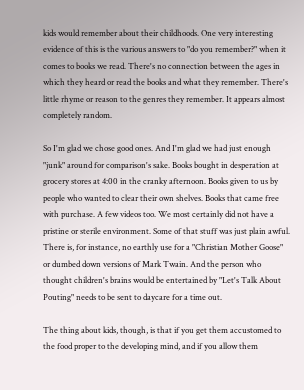kids would remember about their childhoods. One very interesting evidence of this is the various answers to "do you remember?" when it comes to books we read. There's no connection between the ages in which they heard or read the books and what they remember. There's little rhyme or reason to the genres they remember. It appears almost completely random.

So I'm glad we chose good ones. And I'm glad we had just enough "junk" around for comparison's sake. Books bought in desperation at grocery stores at 4:00 in the cranky afternoon. Books given to us by people who wanted to clear their own shelves. Books that came free with purchase. A few videos too. We most certainly did not have a pristine or sterile environment. Some of that stuff was just plain awful. There is, for instance, no earthly use for a "Christian Mother Goose" or dumbed down versions of Mark Twain. And the person who thought children's brains would be entertained by "Let's Talk About Pouting" needs to be sent to daycare for a time out.

The thing about kids, though, is that if you get them accustomed to the food proper to the developing mind, and if you allow them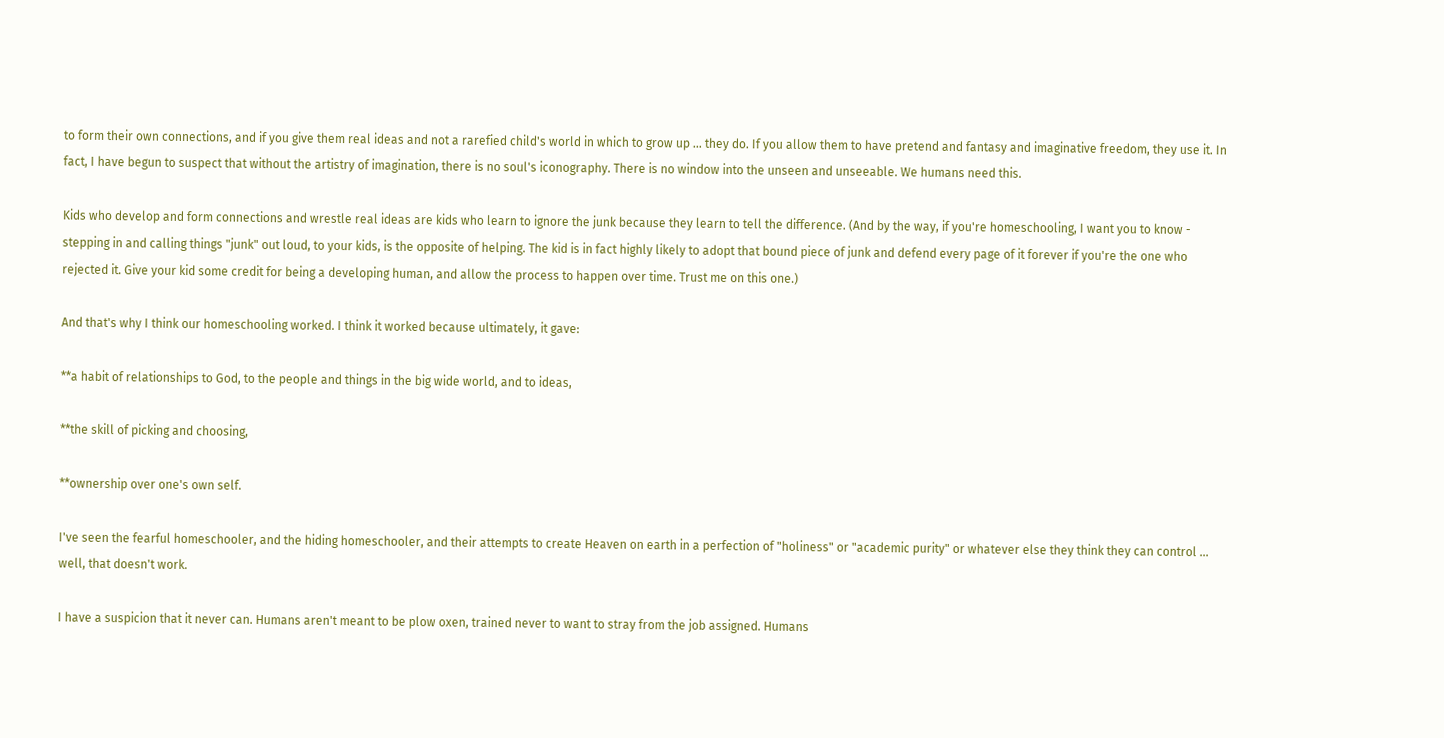to form their own connections, and if you give them real ideas and not a rarefied child's world in which to grow up ... they do. If you allow them to have pretend and fantasy and imaginative freedom, they use it. In fact, I have begun to suspect that without the artistry of imagination, there is no soul's iconography. There is no window into the unseen and unseeable. We humans need this.

Kids who develop and form connections and wrestle real ideas are kids who learn to ignore the junk because they learn to tell the difference. (And by the way, if you're homeschooling, I want you to know - stepping in and calling things "junk" out loud, to your kids, is the opposite of helping. The kid is in fact highly likely to adopt that bound piece of junk and defend every page of it forever if you're the one who rejected it. Give your kid some credit for being a developing human, and allow the process to happen over time. Trust me on this one.)

And that's why I think our homeschooling worked. I think it worked because ultimately, it gave:

**a habit of relationships to God, to the people and things in the big wide world, and to ideas,

**the skill of picking and choosing,

**ownership over one's own self.

I've seen the fearful homeschooler, and the hiding homeschooler, and their attempts to create Heaven on earth in a perfection of "holiness" or "academic purity" or whatever else they think they can control ... well, that doesn't work.

I have a suspicion that it never can. Humans aren't meant to be plow oxen, trained never to want to stray from the job assigned. Humans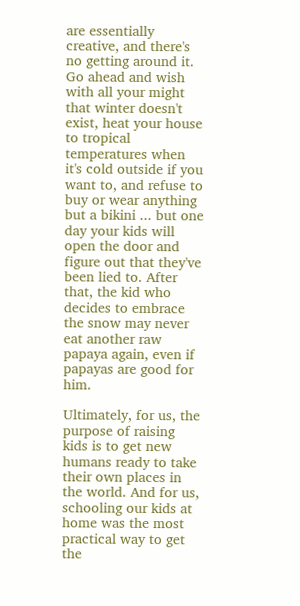are essentially creative, and there's no getting around it. Go ahead and wish with all your might that winter doesn't exist, heat your house to tropical temperatures when it's cold outside if you want to, and refuse to buy or wear anything but a bikini ... but one day your kids will open the door and figure out that they've been lied to. After that, the kid who decides to embrace the snow may never eat another raw papaya again, even if papayas are good for him.

Ultimately, for us, the purpose of raising kids is to get new humans ready to take their own places in the world. And for us, schooling our kids at home was the most practical way to get the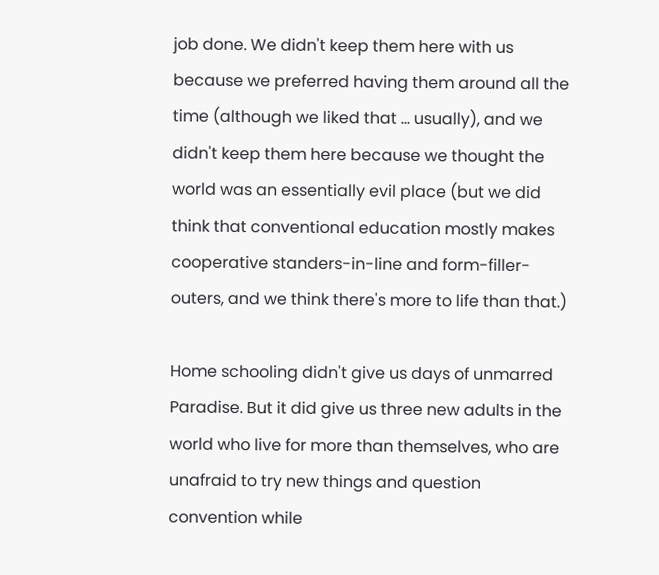job done. We didn't keep them here with us because we preferred having them around all the time (although we liked that ... usually), and we didn't keep them here because we thought the world was an essentially evil place (but we did think that conventional education mostly makes cooperative standers-in-line and form-filler-outers, and we think there's more to life than that.)

Home schooling didn't give us days of unmarred Paradise. But it did give us three new adults in the world who live for more than themselves, who are unafraid to try new things and question convention while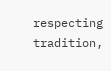respecting tradition,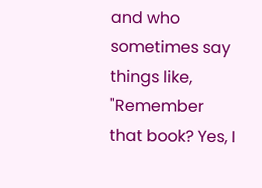and who sometimes say things like, "Remember that book? Yes, I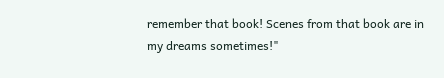remember that book! Scenes from that book are in my dreams sometimes!"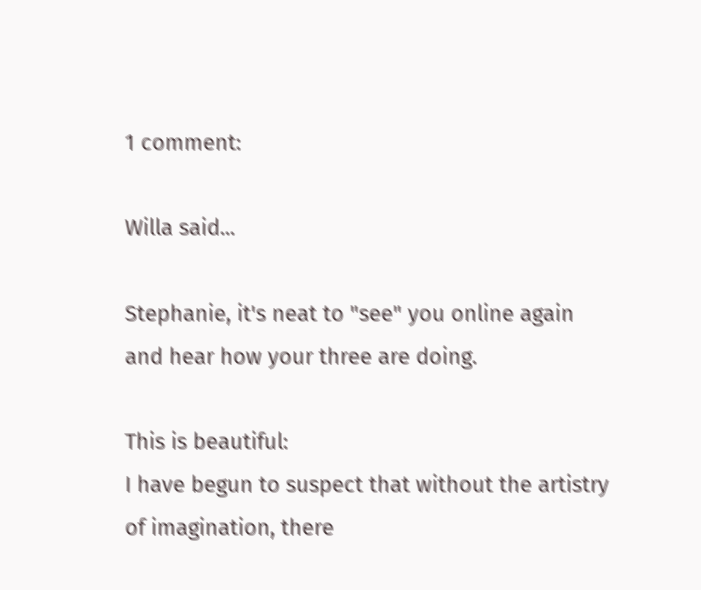1 comment:

Willa said...

Stephanie, it's neat to "see" you online again and hear how your three are doing.

This is beautiful:
I have begun to suspect that without the artistry of imagination, there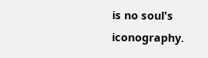is no soul's iconography.